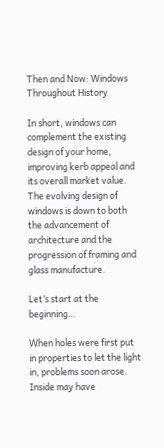Then and Now: Windows Throughout History

In short, windows can complement the existing design of your home, improving kerb appeal and its overall market value. The evolving design of windows is down to both the advancement of architecture and the progression of framing and glass manufacture.

Let’s start at the beginning…

When holes were first put in properties to let the light in, problems soon arose. Inside may have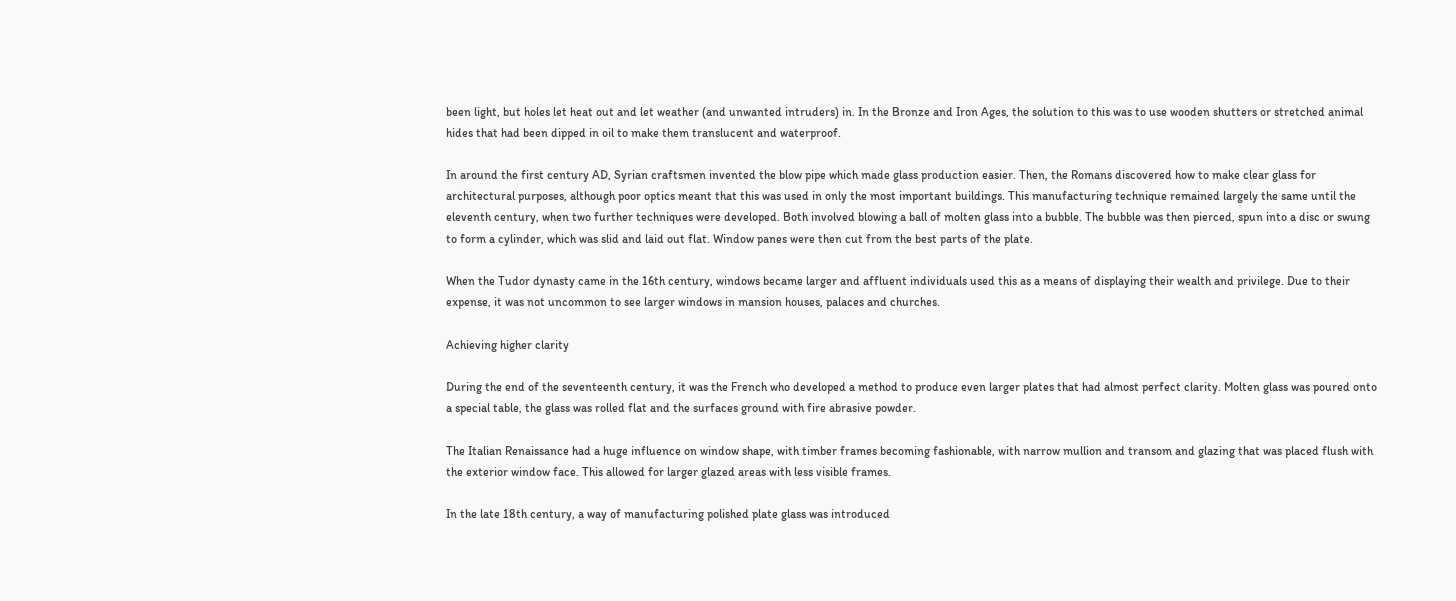been light, but holes let heat out and let weather (and unwanted intruders) in. In the Bronze and Iron Ages, the solution to this was to use wooden shutters or stretched animal hides that had been dipped in oil to make them translucent and waterproof.

In around the first century AD, Syrian craftsmen invented the blow pipe which made glass production easier. Then, the Romans discovered how to make clear glass for architectural purposes, although poor optics meant that this was used in only the most important buildings. This manufacturing technique remained largely the same until the eleventh century, when two further techniques were developed. Both involved blowing a ball of molten glass into a bubble. The bubble was then pierced, spun into a disc or swung to form a cylinder, which was slid and laid out flat. Window panes were then cut from the best parts of the plate.

When the Tudor dynasty came in the 16th century, windows became larger and affluent individuals used this as a means of displaying their wealth and privilege. Due to their expense, it was not uncommon to see larger windows in mansion houses, palaces and churches.

Achieving higher clarity

During the end of the seventeenth century, it was the French who developed a method to produce even larger plates that had almost perfect clarity. Molten glass was poured onto a special table, the glass was rolled flat and the surfaces ground with fire abrasive powder.

The Italian Renaissance had a huge influence on window shape, with timber frames becoming fashionable, with narrow mullion and transom and glazing that was placed flush with the exterior window face. This allowed for larger glazed areas with less visible frames.

In the late 18th century, a way of manufacturing polished plate glass was introduced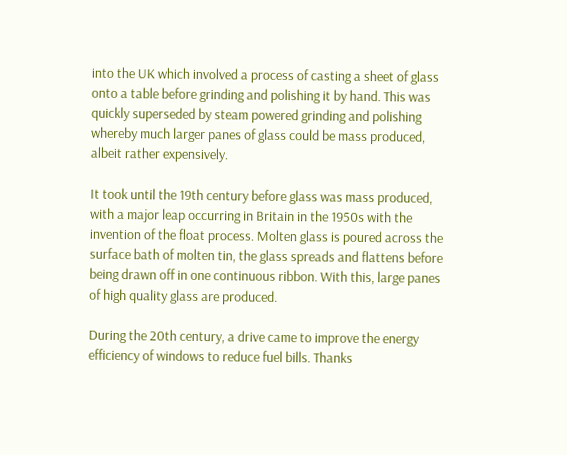into the UK which involved a process of casting a sheet of glass onto a table before grinding and polishing it by hand. This was quickly superseded by steam powered grinding and polishing whereby much larger panes of glass could be mass produced, albeit rather expensively.

It took until the 19th century before glass was mass produced, with a major leap occurring in Britain in the 1950s with the invention of the float process. Molten glass is poured across the surface bath of molten tin, the glass spreads and flattens before being drawn off in one continuous ribbon. With this, large panes of high quality glass are produced.

During the 20th century, a drive came to improve the energy efficiency of windows to reduce fuel bills. Thanks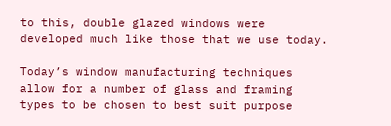to this, double glazed windows were developed much like those that we use today.

Today’s window manufacturing techniques allow for a number of glass and framing types to be chosen to best suit purpose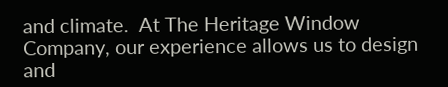and climate.  At The Heritage Window Company, our experience allows us to design and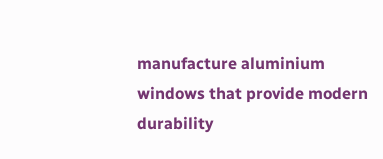manufacture aluminium windows that provide modern durability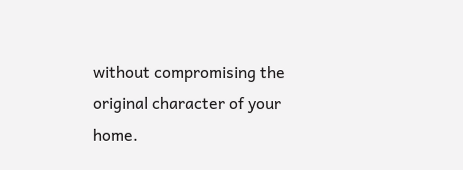without compromising the original character of your home.